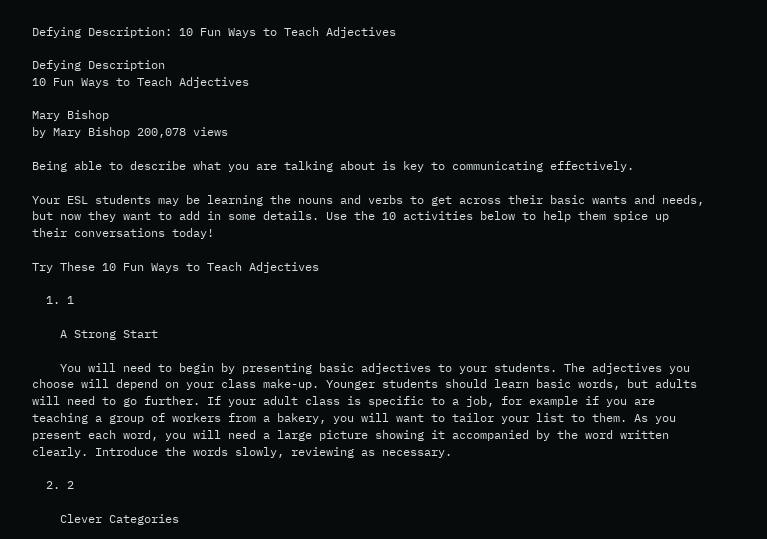Defying Description: 10 Fun Ways to Teach Adjectives

Defying Description
10 Fun Ways to Teach Adjectives

Mary Bishop
by Mary Bishop 200,078 views

Being able to describe what you are talking about is key to communicating effectively.

Your ESL students may be learning the nouns and verbs to get across their basic wants and needs, but now they want to add in some details. Use the 10 activities below to help them spice up their conversations today!

Try These 10 Fun Ways to Teach Adjectives

  1. 1

    A Strong Start

    You will need to begin by presenting basic adjectives to your students. The adjectives you choose will depend on your class make-up. Younger students should learn basic words, but adults will need to go further. If your adult class is specific to a job, for example if you are teaching a group of workers from a bakery, you will want to tailor your list to them. As you present each word, you will need a large picture showing it accompanied by the word written clearly. Introduce the words slowly, reviewing as necessary.

  2. 2

    Clever Categories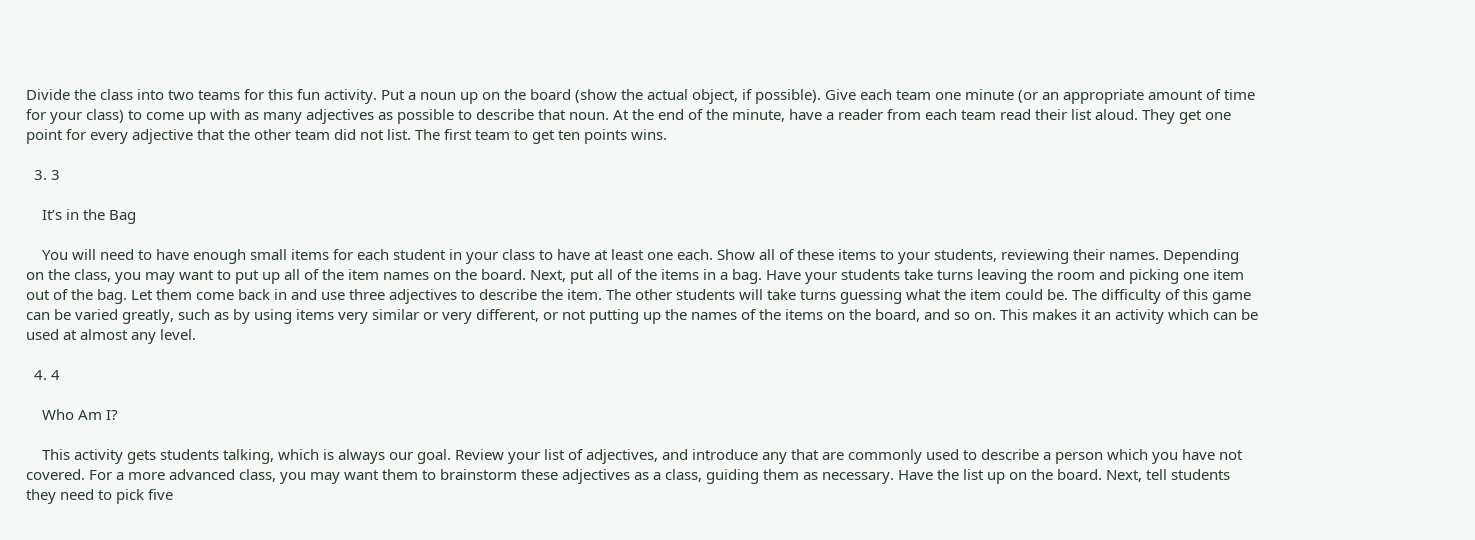Divide the class into two teams for this fun activity. Put a noun up on the board (show the actual object, if possible). Give each team one minute (or an appropriate amount of time for your class) to come up with as many adjectives as possible to describe that noun. At the end of the minute, have a reader from each team read their list aloud. They get one point for every adjective that the other team did not list. The first team to get ten points wins.

  3. 3

    It’s in the Bag

    You will need to have enough small items for each student in your class to have at least one each. Show all of these items to your students, reviewing their names. Depending on the class, you may want to put up all of the item names on the board. Next, put all of the items in a bag. Have your students take turns leaving the room and picking one item out of the bag. Let them come back in and use three adjectives to describe the item. The other students will take turns guessing what the item could be. The difficulty of this game can be varied greatly, such as by using items very similar or very different, or not putting up the names of the items on the board, and so on. This makes it an activity which can be used at almost any level.

  4. 4

    Who Am I?

    This activity gets students talking, which is always our goal. Review your list of adjectives, and introduce any that are commonly used to describe a person which you have not covered. For a more advanced class, you may want them to brainstorm these adjectives as a class, guiding them as necessary. Have the list up on the board. Next, tell students they need to pick five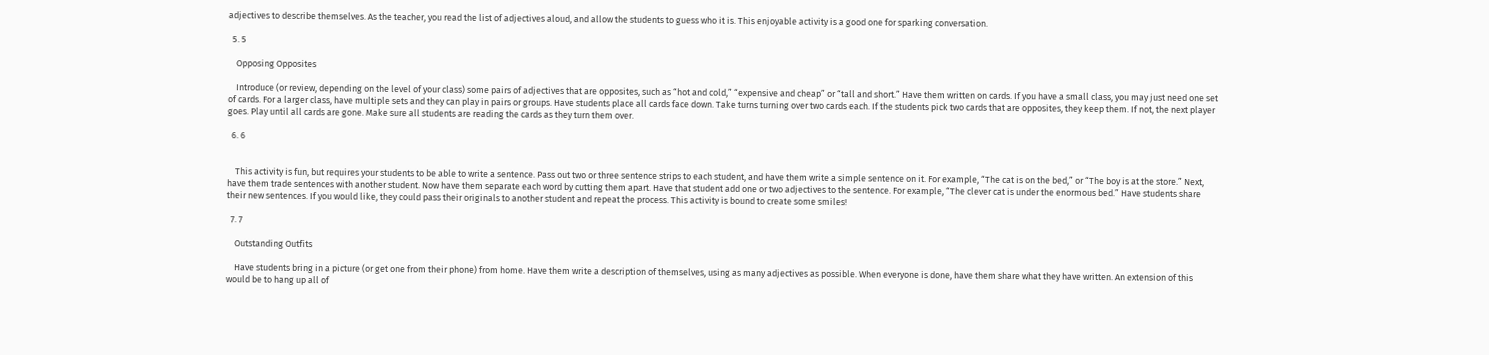adjectives to describe themselves. As the teacher, you read the list of adjectives aloud, and allow the students to guess who it is. This enjoyable activity is a good one for sparking conversation.

  5. 5

    Opposing Opposites

    Introduce (or review, depending on the level of your class) some pairs of adjectives that are opposites, such as “hot and cold,” “expensive and cheap” or “tall and short.” Have them written on cards. If you have a small class, you may just need one set of cards. For a larger class, have multiple sets and they can play in pairs or groups. Have students place all cards face down. Take turns turning over two cards each. If the students pick two cards that are opposites, they keep them. If not, the next player goes. Play until all cards are gone. Make sure all students are reading the cards as they turn them over.

  6. 6


    This activity is fun, but requires your students to be able to write a sentence. Pass out two or three sentence strips to each student, and have them write a simple sentence on it. For example, “The cat is on the bed,” or “The boy is at the store.” Next, have them trade sentences with another student. Now have them separate each word by cutting them apart. Have that student add one or two adjectives to the sentence. For example, “The clever cat is under the enormous bed.” Have students share their new sentences. If you would like, they could pass their originals to another student and repeat the process. This activity is bound to create some smiles!

  7. 7

    Outstanding Outfits

    Have students bring in a picture (or get one from their phone) from home. Have them write a description of themselves, using as many adjectives as possible. When everyone is done, have them share what they have written. An extension of this would be to hang up all of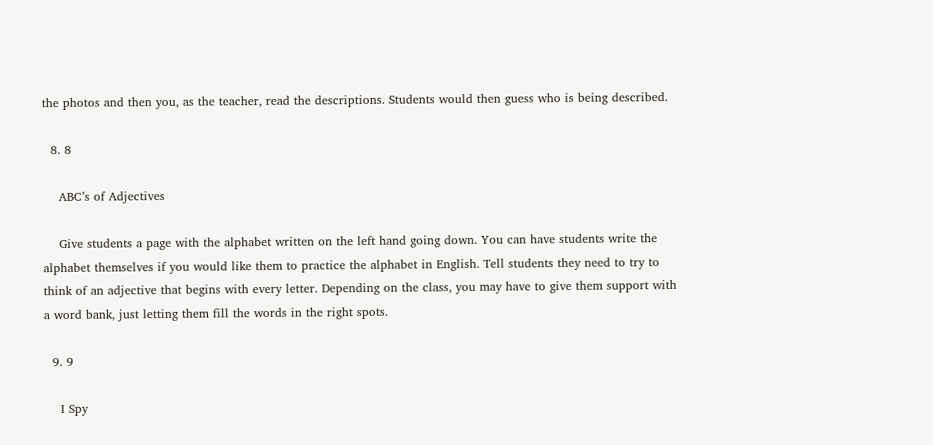the photos and then you, as the teacher, read the descriptions. Students would then guess who is being described.

  8. 8

    ABC’s of Adjectives

    Give students a page with the alphabet written on the left hand going down. You can have students write the alphabet themselves if you would like them to practice the alphabet in English. Tell students they need to try to think of an adjective that begins with every letter. Depending on the class, you may have to give them support with a word bank, just letting them fill the words in the right spots.

  9. 9

    I Spy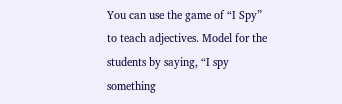You can use the game of “I Spy” to teach adjectives. Model for the students by saying, “I spy something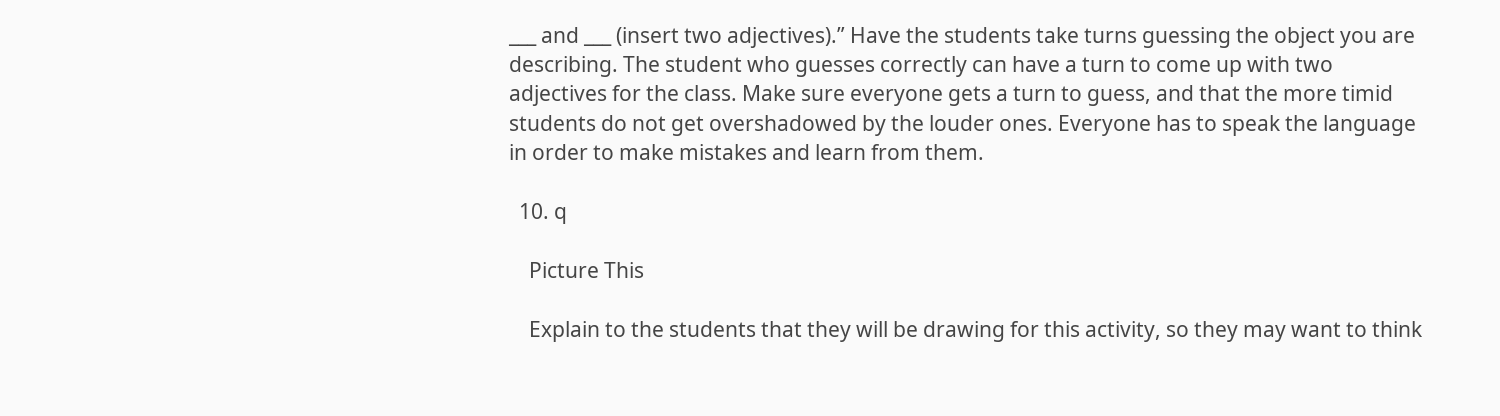___ and ___ (insert two adjectives).” Have the students take turns guessing the object you are describing. The student who guesses correctly can have a turn to come up with two adjectives for the class. Make sure everyone gets a turn to guess, and that the more timid students do not get overshadowed by the louder ones. Everyone has to speak the language in order to make mistakes and learn from them.

  10. q

    Picture This

    Explain to the students that they will be drawing for this activity, so they may want to think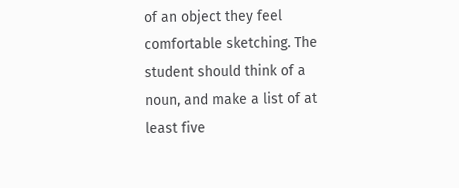of an object they feel comfortable sketching. The student should think of a noun, and make a list of at least five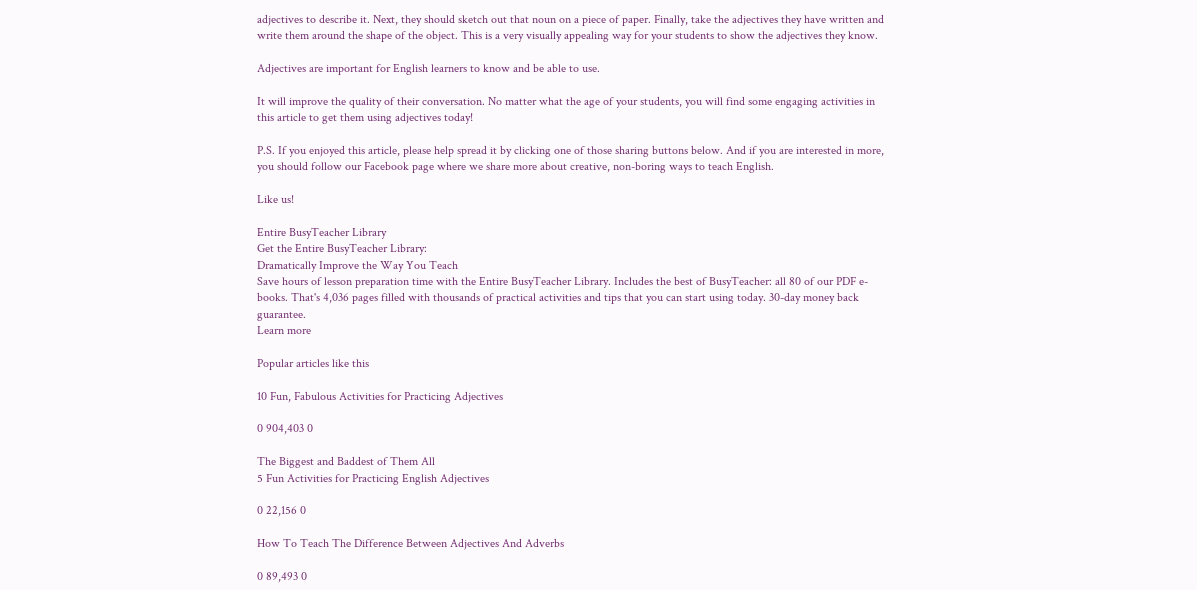adjectives to describe it. Next, they should sketch out that noun on a piece of paper. Finally, take the adjectives they have written and write them around the shape of the object. This is a very visually appealing way for your students to show the adjectives they know.

Adjectives are important for English learners to know and be able to use.

It will improve the quality of their conversation. No matter what the age of your students, you will find some engaging activities in this article to get them using adjectives today!

P.S. If you enjoyed this article, please help spread it by clicking one of those sharing buttons below. And if you are interested in more, you should follow our Facebook page where we share more about creative, non-boring ways to teach English.

Like us!

Entire BusyTeacher Library
Get the Entire BusyTeacher Library:
Dramatically Improve the Way You Teach
Save hours of lesson preparation time with the Entire BusyTeacher Library. Includes the best of BusyTeacher: all 80 of our PDF e-books. That's 4,036 pages filled with thousands of practical activities and tips that you can start using today. 30-day money back guarantee.
Learn more

Popular articles like this

10 Fun, Fabulous Activities for Practicing Adjectives

0 904,403 0

The Biggest and Baddest of Them All
5 Fun Activities for Practicing English Adjectives

0 22,156 0

How To Teach The Difference Between Adjectives And Adverbs

0 89,493 0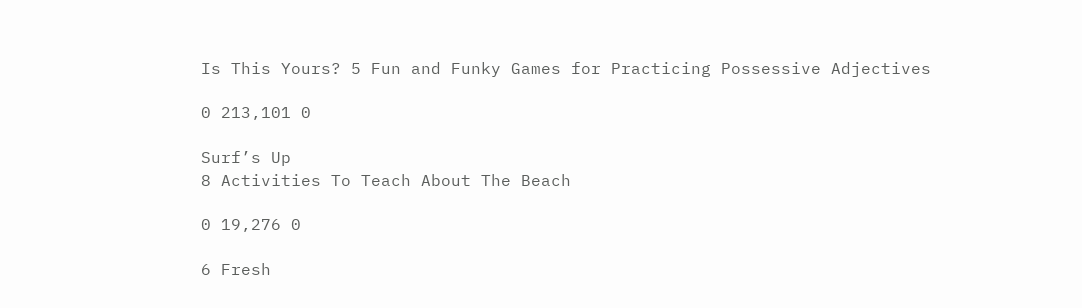Is This Yours? 5 Fun and Funky Games for Practicing Possessive Adjectives

0 213,101 0

Surf’s Up
8 Activities To Teach About The Beach

0 19,276 0

6 Fresh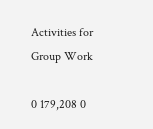Activities for Group Work

0 179,208 0